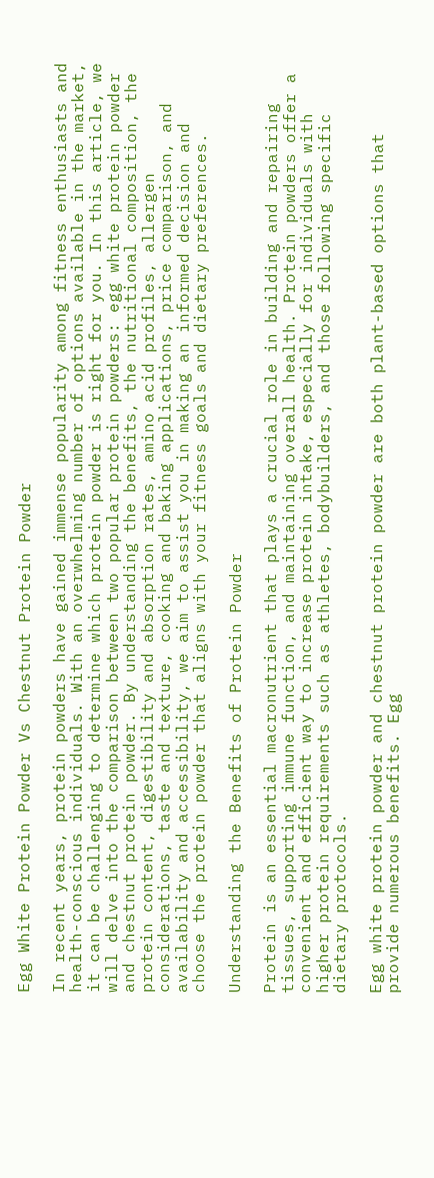Egg White Protein Powder Vs Chestnut Protein Powder

In recent years, protein powders have gained immense popularity among fitness enthusiasts and health-conscious individuals. With an overwhelming number of options available in the market, it can be challenging to determine which protein powder is right for you. In this article, we will delve into the comparison between two popular protein powders: egg white protein powder and chestnut protein powder. By understanding the benefits, the nutritional composition, the protein content, digestibility and absorption rates, amino acid profiles, allergen considerations, taste and texture, cooking and baking applications, price comparison, and availability and accessibility, we aim to assist you in making an informed decision and choose the protein powder that aligns with your fitness goals and dietary preferences.

Understanding the Benefits of Protein Powder

Protein is an essential macronutrient that plays a crucial role in building and repairing tissues, supporting immune function, and maintaining overall health. Protein powders offer a convenient and efficient way to increase protein intake, especially for individuals with higher protein requirements such as athletes, bodybuilders, and those following specific dietary protocols.

Egg white protein powder and chestnut protein powder are both plant-based options that provide numerous benefits. Egg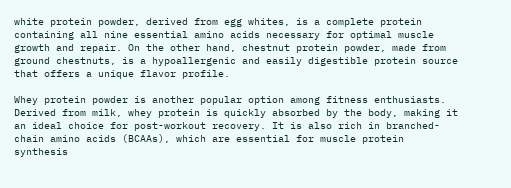white protein powder, derived from egg whites, is a complete protein containing all nine essential amino acids necessary for optimal muscle growth and repair. On the other hand, chestnut protein powder, made from ground chestnuts, is a hypoallergenic and easily digestible protein source that offers a unique flavor profile.

Whey protein powder is another popular option among fitness enthusiasts. Derived from milk, whey protein is quickly absorbed by the body, making it an ideal choice for post-workout recovery. It is also rich in branched-chain amino acids (BCAAs), which are essential for muscle protein synthesis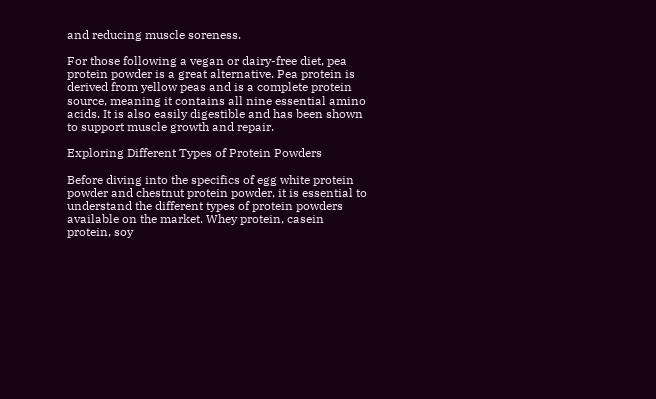and reducing muscle soreness.

For those following a vegan or dairy-free diet, pea protein powder is a great alternative. Pea protein is derived from yellow peas and is a complete protein source, meaning it contains all nine essential amino acids. It is also easily digestible and has been shown to support muscle growth and repair.

Exploring Different Types of Protein Powders

Before diving into the specifics of egg white protein powder and chestnut protein powder, it is essential to understand the different types of protein powders available on the market. Whey protein, casein protein, soy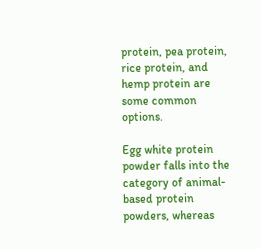protein, pea protein, rice protein, and hemp protein are some common options.

Egg white protein powder falls into the category of animal-based protein powders, whereas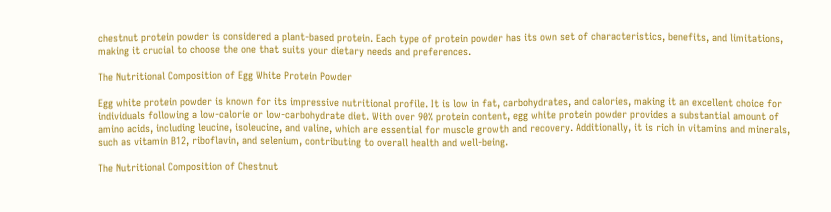chestnut protein powder is considered a plant-based protein. Each type of protein powder has its own set of characteristics, benefits, and limitations, making it crucial to choose the one that suits your dietary needs and preferences.

The Nutritional Composition of Egg White Protein Powder

Egg white protein powder is known for its impressive nutritional profile. It is low in fat, carbohydrates, and calories, making it an excellent choice for individuals following a low-calorie or low-carbohydrate diet. With over 90% protein content, egg white protein powder provides a substantial amount of amino acids, including leucine, isoleucine, and valine, which are essential for muscle growth and recovery. Additionally, it is rich in vitamins and minerals, such as vitamin B12, riboflavin, and selenium, contributing to overall health and well-being.

The Nutritional Composition of Chestnut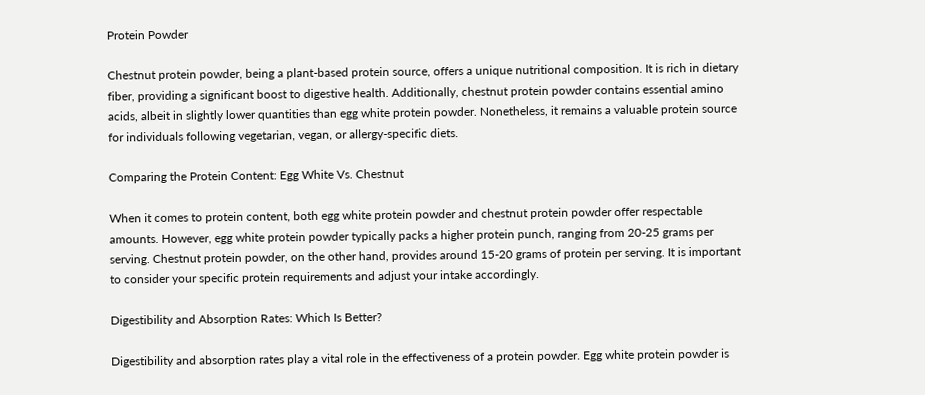Protein Powder

Chestnut protein powder, being a plant-based protein source, offers a unique nutritional composition. It is rich in dietary fiber, providing a significant boost to digestive health. Additionally, chestnut protein powder contains essential amino acids, albeit in slightly lower quantities than egg white protein powder. Nonetheless, it remains a valuable protein source for individuals following vegetarian, vegan, or allergy-specific diets.

Comparing the Protein Content: Egg White Vs. Chestnut

When it comes to protein content, both egg white protein powder and chestnut protein powder offer respectable amounts. However, egg white protein powder typically packs a higher protein punch, ranging from 20-25 grams per serving. Chestnut protein powder, on the other hand, provides around 15-20 grams of protein per serving. It is important to consider your specific protein requirements and adjust your intake accordingly.

Digestibility and Absorption Rates: Which Is Better?

Digestibility and absorption rates play a vital role in the effectiveness of a protein powder. Egg white protein powder is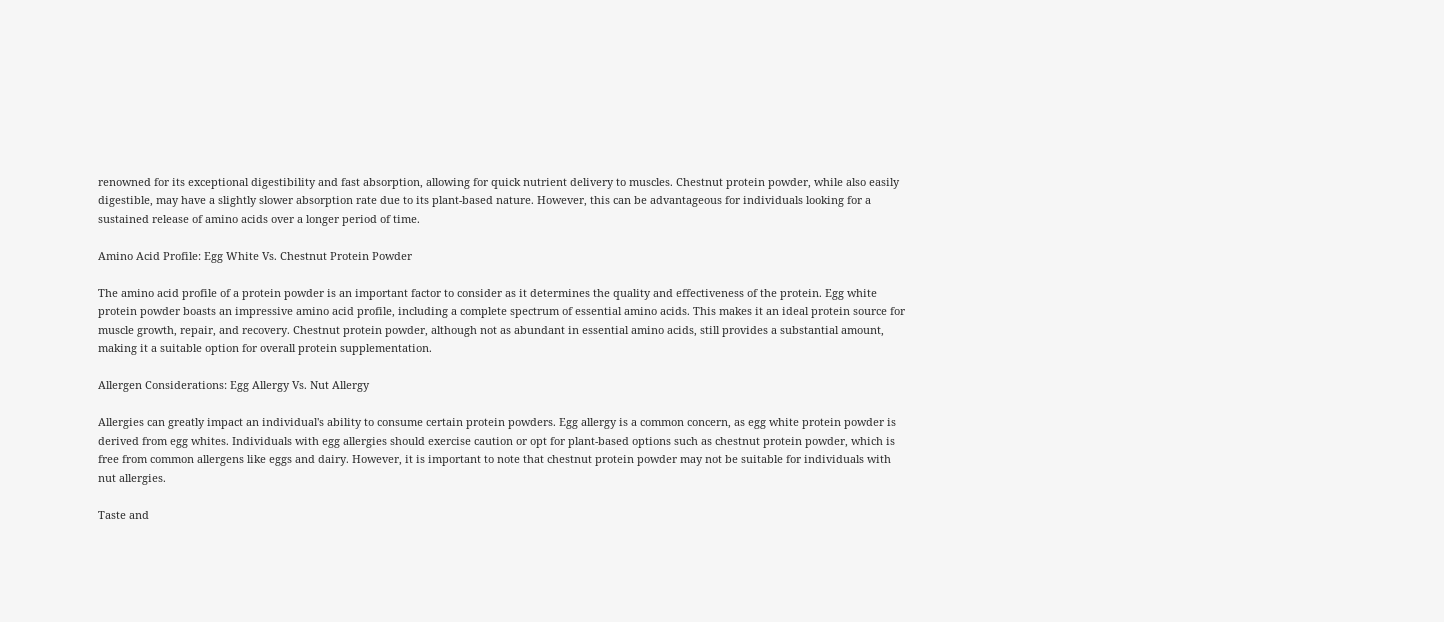renowned for its exceptional digestibility and fast absorption, allowing for quick nutrient delivery to muscles. Chestnut protein powder, while also easily digestible, may have a slightly slower absorption rate due to its plant-based nature. However, this can be advantageous for individuals looking for a sustained release of amino acids over a longer period of time.

Amino Acid Profile: Egg White Vs. Chestnut Protein Powder

The amino acid profile of a protein powder is an important factor to consider as it determines the quality and effectiveness of the protein. Egg white protein powder boasts an impressive amino acid profile, including a complete spectrum of essential amino acids. This makes it an ideal protein source for muscle growth, repair, and recovery. Chestnut protein powder, although not as abundant in essential amino acids, still provides a substantial amount, making it a suitable option for overall protein supplementation.

Allergen Considerations: Egg Allergy Vs. Nut Allergy

Allergies can greatly impact an individual's ability to consume certain protein powders. Egg allergy is a common concern, as egg white protein powder is derived from egg whites. Individuals with egg allergies should exercise caution or opt for plant-based options such as chestnut protein powder, which is free from common allergens like eggs and dairy. However, it is important to note that chestnut protein powder may not be suitable for individuals with nut allergies.

Taste and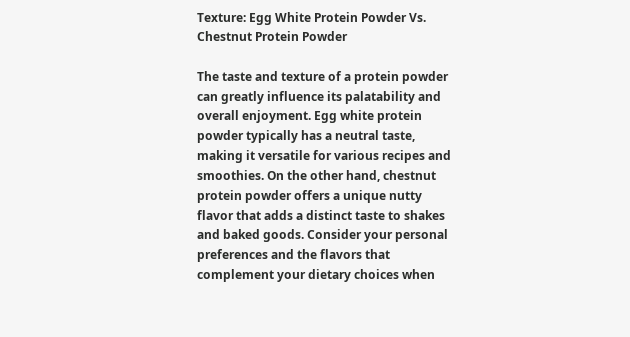Texture: Egg White Protein Powder Vs. Chestnut Protein Powder

The taste and texture of a protein powder can greatly influence its palatability and overall enjoyment. Egg white protein powder typically has a neutral taste, making it versatile for various recipes and smoothies. On the other hand, chestnut protein powder offers a unique nutty flavor that adds a distinct taste to shakes and baked goods. Consider your personal preferences and the flavors that complement your dietary choices when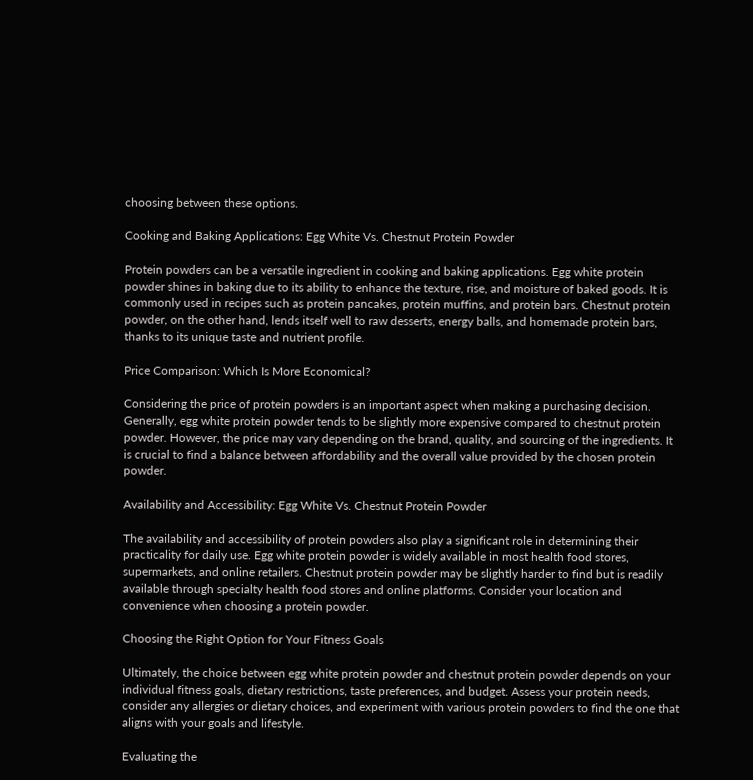choosing between these options.

Cooking and Baking Applications: Egg White Vs. Chestnut Protein Powder

Protein powders can be a versatile ingredient in cooking and baking applications. Egg white protein powder shines in baking due to its ability to enhance the texture, rise, and moisture of baked goods. It is commonly used in recipes such as protein pancakes, protein muffins, and protein bars. Chestnut protein powder, on the other hand, lends itself well to raw desserts, energy balls, and homemade protein bars, thanks to its unique taste and nutrient profile.

Price Comparison: Which Is More Economical?

Considering the price of protein powders is an important aspect when making a purchasing decision. Generally, egg white protein powder tends to be slightly more expensive compared to chestnut protein powder. However, the price may vary depending on the brand, quality, and sourcing of the ingredients. It is crucial to find a balance between affordability and the overall value provided by the chosen protein powder.

Availability and Accessibility: Egg White Vs. Chestnut Protein Powder

The availability and accessibility of protein powders also play a significant role in determining their practicality for daily use. Egg white protein powder is widely available in most health food stores, supermarkets, and online retailers. Chestnut protein powder may be slightly harder to find but is readily available through specialty health food stores and online platforms. Consider your location and convenience when choosing a protein powder.

Choosing the Right Option for Your Fitness Goals

Ultimately, the choice between egg white protein powder and chestnut protein powder depends on your individual fitness goals, dietary restrictions, taste preferences, and budget. Assess your protein needs, consider any allergies or dietary choices, and experiment with various protein powders to find the one that aligns with your goals and lifestyle.

Evaluating the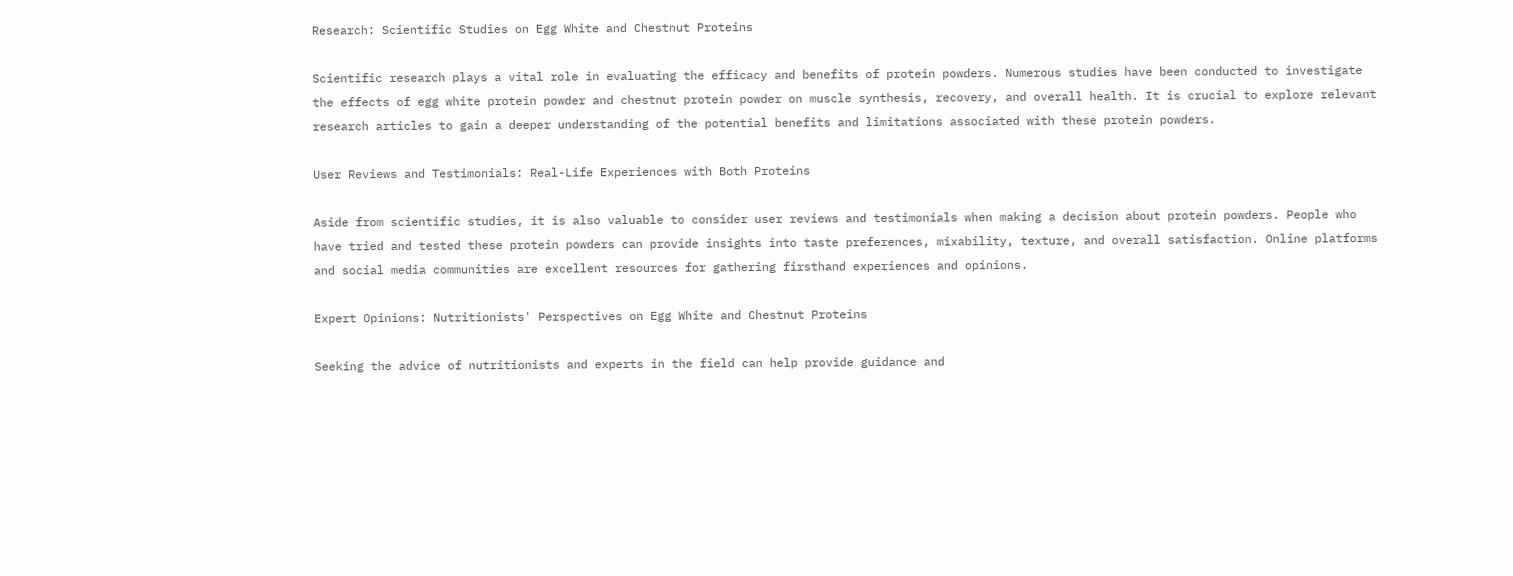Research: Scientific Studies on Egg White and Chestnut Proteins

Scientific research plays a vital role in evaluating the efficacy and benefits of protein powders. Numerous studies have been conducted to investigate the effects of egg white protein powder and chestnut protein powder on muscle synthesis, recovery, and overall health. It is crucial to explore relevant research articles to gain a deeper understanding of the potential benefits and limitations associated with these protein powders.

User Reviews and Testimonials: Real-Life Experiences with Both Proteins

Aside from scientific studies, it is also valuable to consider user reviews and testimonials when making a decision about protein powders. People who have tried and tested these protein powders can provide insights into taste preferences, mixability, texture, and overall satisfaction. Online platforms and social media communities are excellent resources for gathering firsthand experiences and opinions.

Expert Opinions: Nutritionists' Perspectives on Egg White and Chestnut Proteins

Seeking the advice of nutritionists and experts in the field can help provide guidance and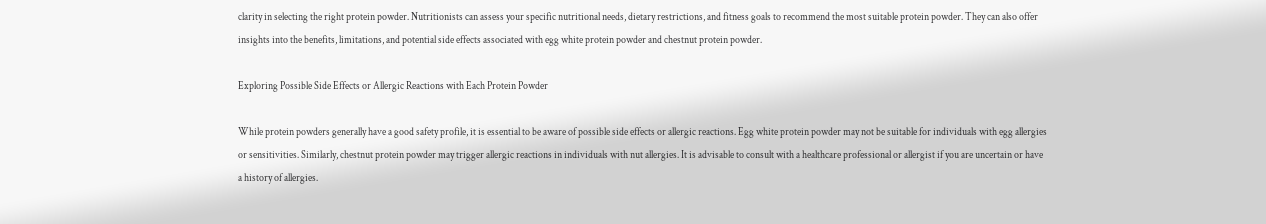clarity in selecting the right protein powder. Nutritionists can assess your specific nutritional needs, dietary restrictions, and fitness goals to recommend the most suitable protein powder. They can also offer insights into the benefits, limitations, and potential side effects associated with egg white protein powder and chestnut protein powder.

Exploring Possible Side Effects or Allergic Reactions with Each Protein Powder

While protein powders generally have a good safety profile, it is essential to be aware of possible side effects or allergic reactions. Egg white protein powder may not be suitable for individuals with egg allergies or sensitivities. Similarly, chestnut protein powder may trigger allergic reactions in individuals with nut allergies. It is advisable to consult with a healthcare professional or allergist if you are uncertain or have a history of allergies.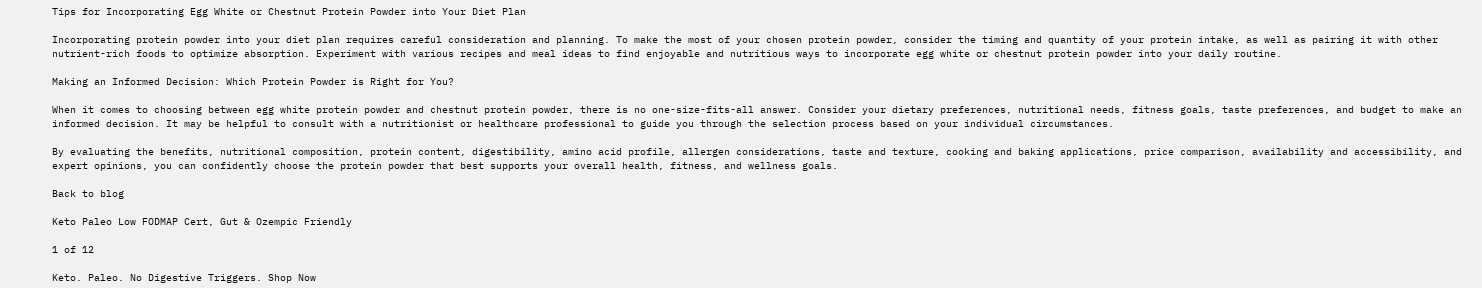Tips for Incorporating Egg White or Chestnut Protein Powder into Your Diet Plan

Incorporating protein powder into your diet plan requires careful consideration and planning. To make the most of your chosen protein powder, consider the timing and quantity of your protein intake, as well as pairing it with other nutrient-rich foods to optimize absorption. Experiment with various recipes and meal ideas to find enjoyable and nutritious ways to incorporate egg white or chestnut protein powder into your daily routine.

Making an Informed Decision: Which Protein Powder is Right for You?

When it comes to choosing between egg white protein powder and chestnut protein powder, there is no one-size-fits-all answer. Consider your dietary preferences, nutritional needs, fitness goals, taste preferences, and budget to make an informed decision. It may be helpful to consult with a nutritionist or healthcare professional to guide you through the selection process based on your individual circumstances.

By evaluating the benefits, nutritional composition, protein content, digestibility, amino acid profile, allergen considerations, taste and texture, cooking and baking applications, price comparison, availability and accessibility, and expert opinions, you can confidently choose the protein powder that best supports your overall health, fitness, and wellness goals.

Back to blog

Keto Paleo Low FODMAP Cert, Gut & Ozempic Friendly

1 of 12

Keto. Paleo. No Digestive Triggers. Shop Now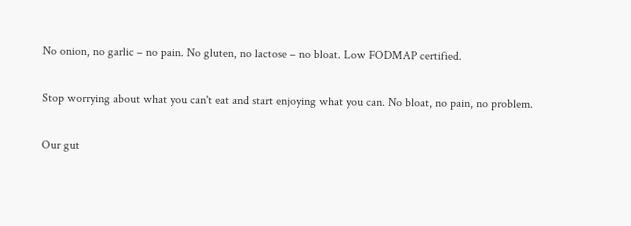No onion, no garlic – no pain. No gluten, no lactose – no bloat. Low FODMAP certified.

Stop worrying about what you can't eat and start enjoying what you can. No bloat, no pain, no problem.

Our gut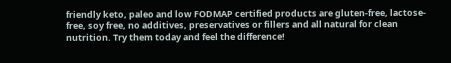friendly keto, paleo and low FODMAP certified products are gluten-free, lactose-free, soy free, no additives, preservatives or fillers and all natural for clean nutrition. Try them today and feel the difference!